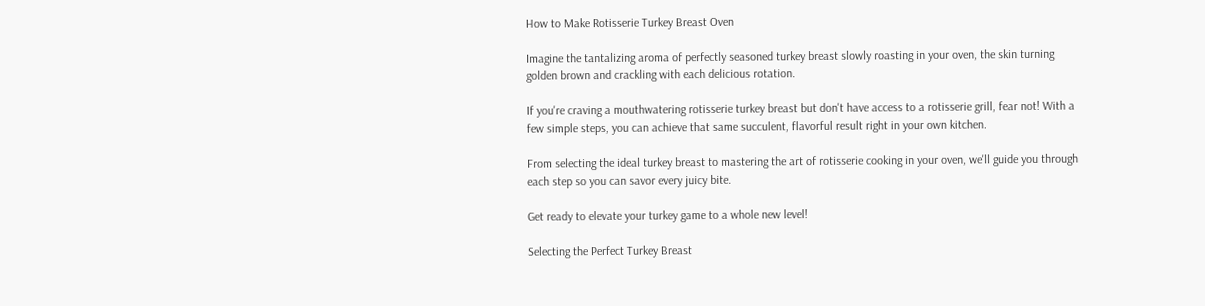How to Make Rotisserie Turkey Breast Oven

Imagine the tantalizing aroma of perfectly seasoned turkey breast slowly roasting in your oven, the skin turning golden brown and crackling with each delicious rotation.

If you're craving a mouthwatering rotisserie turkey breast but don't have access to a rotisserie grill, fear not! With a few simple steps, you can achieve that same succulent, flavorful result right in your own kitchen.

From selecting the ideal turkey breast to mastering the art of rotisserie cooking in your oven, we'll guide you through each step so you can savor every juicy bite.

Get ready to elevate your turkey game to a whole new level!

Selecting the Perfect Turkey Breast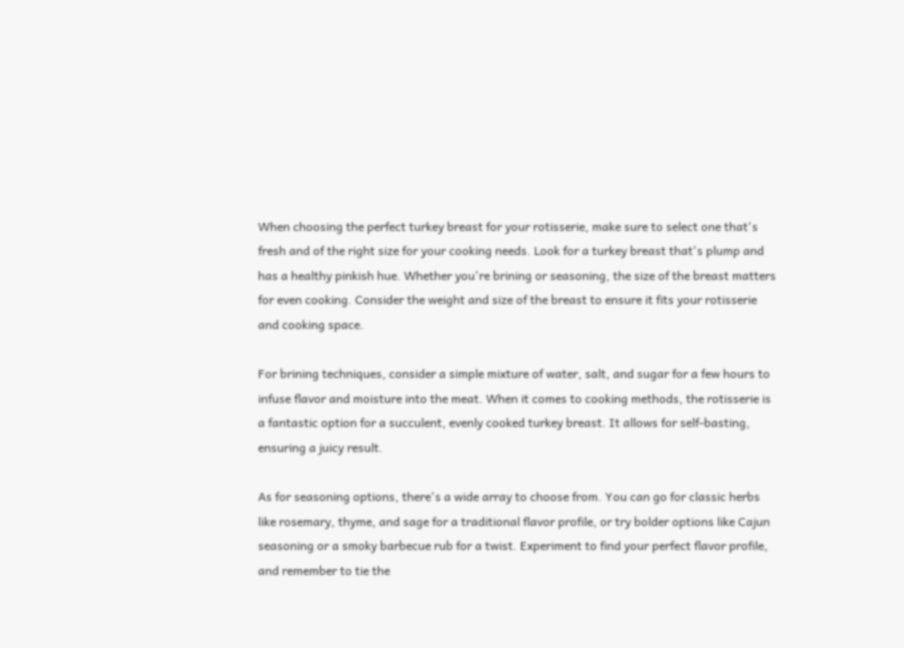When choosing the perfect turkey breast for your rotisserie, make sure to select one that's fresh and of the right size for your cooking needs. Look for a turkey breast that's plump and has a healthy pinkish hue. Whether you're brining or seasoning, the size of the breast matters for even cooking. Consider the weight and size of the breast to ensure it fits your rotisserie and cooking space.

For brining techniques, consider a simple mixture of water, salt, and sugar for a few hours to infuse flavor and moisture into the meat. When it comes to cooking methods, the rotisserie is a fantastic option for a succulent, evenly cooked turkey breast. It allows for self-basting, ensuring a juicy result.

As for seasoning options, there's a wide array to choose from. You can go for classic herbs like rosemary, thyme, and sage for a traditional flavor profile, or try bolder options like Cajun seasoning or a smoky barbecue rub for a twist. Experiment to find your perfect flavor profile, and remember to tie the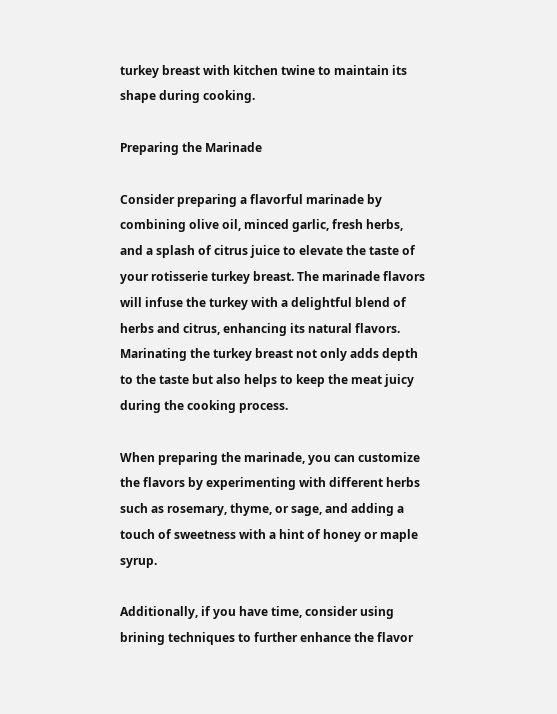turkey breast with kitchen twine to maintain its shape during cooking.

Preparing the Marinade

Consider preparing a flavorful marinade by combining olive oil, minced garlic, fresh herbs, and a splash of citrus juice to elevate the taste of your rotisserie turkey breast. The marinade flavors will infuse the turkey with a delightful blend of herbs and citrus, enhancing its natural flavors. Marinating the turkey breast not only adds depth to the taste but also helps to keep the meat juicy during the cooking process.

When preparing the marinade, you can customize the flavors by experimenting with different herbs such as rosemary, thyme, or sage, and adding a touch of sweetness with a hint of honey or maple syrup.

Additionally, if you have time, consider using brining techniques to further enhance the flavor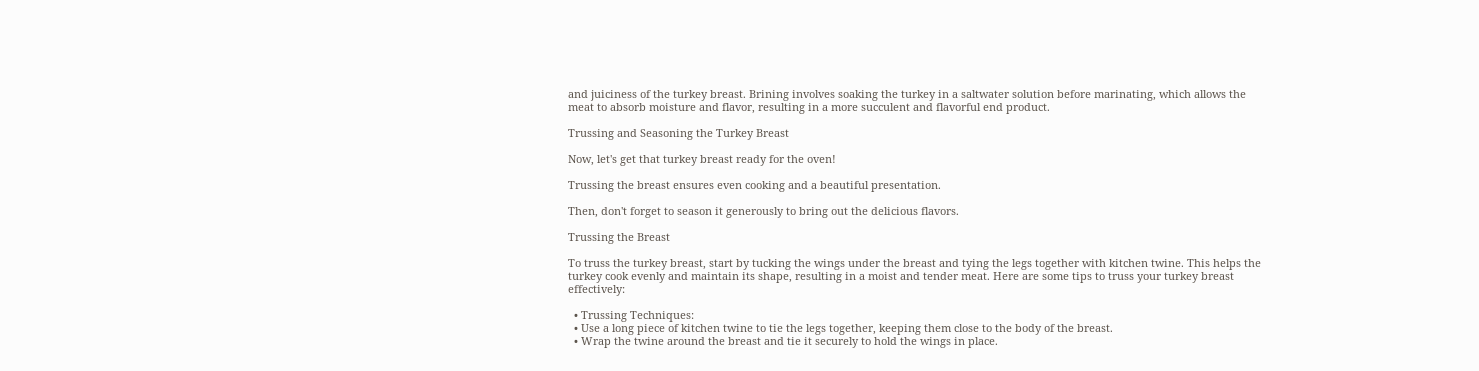and juiciness of the turkey breast. Brining involves soaking the turkey in a saltwater solution before marinating, which allows the meat to absorb moisture and flavor, resulting in a more succulent and flavorful end product.

Trussing and Seasoning the Turkey Breast

Now, let's get that turkey breast ready for the oven!

Trussing the breast ensures even cooking and a beautiful presentation.

Then, don't forget to season it generously to bring out the delicious flavors.

Trussing the Breast

To truss the turkey breast, start by tucking the wings under the breast and tying the legs together with kitchen twine. This helps the turkey cook evenly and maintain its shape, resulting in a moist and tender meat. Here are some tips to truss your turkey breast effectively:

  • Trussing Techniques:
  • Use a long piece of kitchen twine to tie the legs together, keeping them close to the body of the breast.
  • Wrap the twine around the breast and tie it securely to hold the wings in place.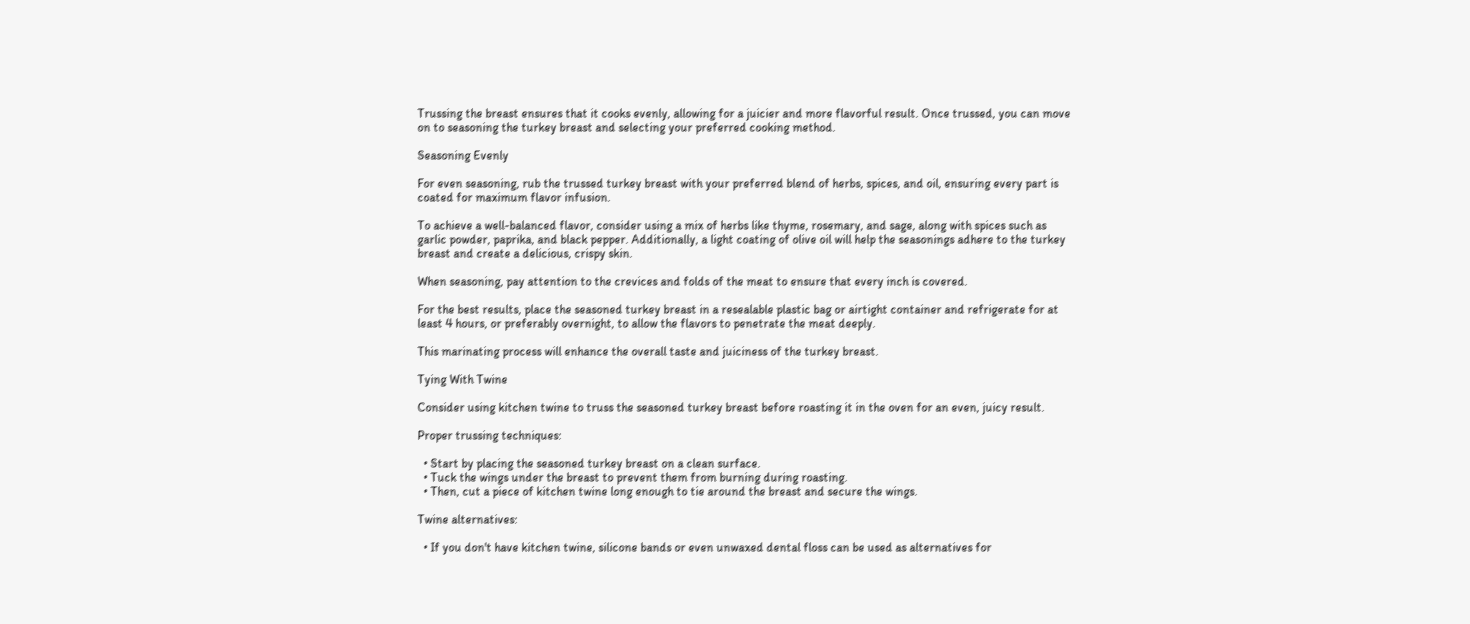Trussing the breast ensures that it cooks evenly, allowing for a juicier and more flavorful result. Once trussed, you can move on to seasoning the turkey breast and selecting your preferred cooking method.

Seasoning Evenly

For even seasoning, rub the trussed turkey breast with your preferred blend of herbs, spices, and oil, ensuring every part is coated for maximum flavor infusion.

To achieve a well-balanced flavor, consider using a mix of herbs like thyme, rosemary, and sage, along with spices such as garlic powder, paprika, and black pepper. Additionally, a light coating of olive oil will help the seasonings adhere to the turkey breast and create a delicious, crispy skin.

When seasoning, pay attention to the crevices and folds of the meat to ensure that every inch is covered.

For the best results, place the seasoned turkey breast in a resealable plastic bag or airtight container and refrigerate for at least 4 hours, or preferably overnight, to allow the flavors to penetrate the meat deeply.

This marinating process will enhance the overall taste and juiciness of the turkey breast.

Tying With Twine

Consider using kitchen twine to truss the seasoned turkey breast before roasting it in the oven for an even, juicy result.

Proper trussing techniques:

  • Start by placing the seasoned turkey breast on a clean surface.
  • Tuck the wings under the breast to prevent them from burning during roasting.
  • Then, cut a piece of kitchen twine long enough to tie around the breast and secure the wings.

Twine alternatives:

  • If you don't have kitchen twine, silicone bands or even unwaxed dental floss can be used as alternatives for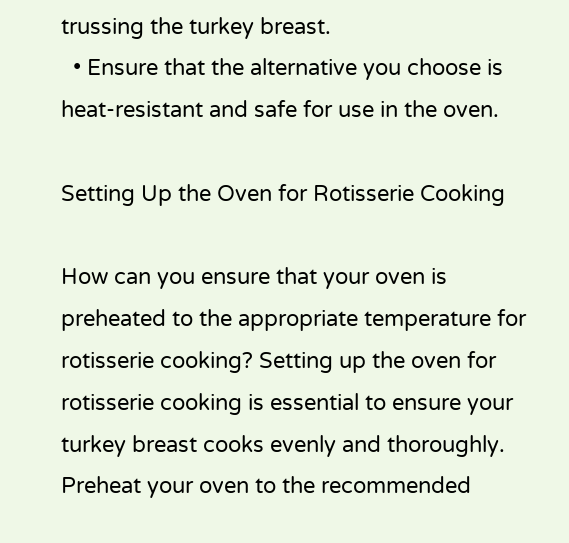trussing the turkey breast.
  • Ensure that the alternative you choose is heat-resistant and safe for use in the oven.

Setting Up the Oven for Rotisserie Cooking

How can you ensure that your oven is preheated to the appropriate temperature for rotisserie cooking? Setting up the oven for rotisserie cooking is essential to ensure your turkey breast cooks evenly and thoroughly. Preheat your oven to the recommended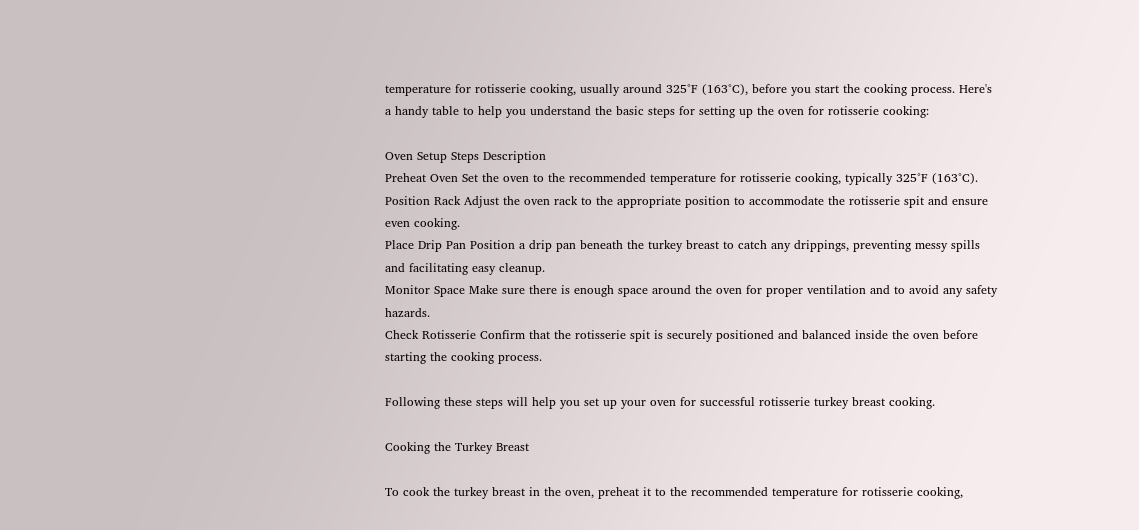temperature for rotisserie cooking, usually around 325°F (163°C), before you start the cooking process. Here's a handy table to help you understand the basic steps for setting up the oven for rotisserie cooking:

Oven Setup Steps Description
Preheat Oven Set the oven to the recommended temperature for rotisserie cooking, typically 325°F (163°C).
Position Rack Adjust the oven rack to the appropriate position to accommodate the rotisserie spit and ensure even cooking.
Place Drip Pan Position a drip pan beneath the turkey breast to catch any drippings, preventing messy spills and facilitating easy cleanup.
Monitor Space Make sure there is enough space around the oven for proper ventilation and to avoid any safety hazards.
Check Rotisserie Confirm that the rotisserie spit is securely positioned and balanced inside the oven before starting the cooking process.

Following these steps will help you set up your oven for successful rotisserie turkey breast cooking.

Cooking the Turkey Breast

To cook the turkey breast in the oven, preheat it to the recommended temperature for rotisserie cooking,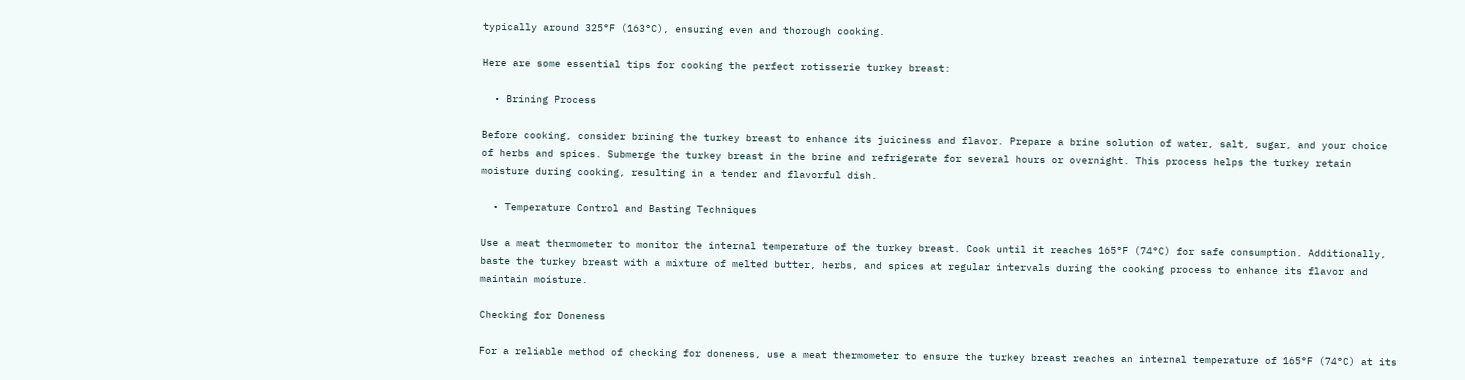typically around 325°F (163°C), ensuring even and thorough cooking.

Here are some essential tips for cooking the perfect rotisserie turkey breast:

  • Brining Process

Before cooking, consider brining the turkey breast to enhance its juiciness and flavor. Prepare a brine solution of water, salt, sugar, and your choice of herbs and spices. Submerge the turkey breast in the brine and refrigerate for several hours or overnight. This process helps the turkey retain moisture during cooking, resulting in a tender and flavorful dish.

  • Temperature Control and Basting Techniques

Use a meat thermometer to monitor the internal temperature of the turkey breast. Cook until it reaches 165°F (74°C) for safe consumption. Additionally, baste the turkey breast with a mixture of melted butter, herbs, and spices at regular intervals during the cooking process to enhance its flavor and maintain moisture.

Checking for Doneness

For a reliable method of checking for doneness, use a meat thermometer to ensure the turkey breast reaches an internal temperature of 165°F (74°C) at its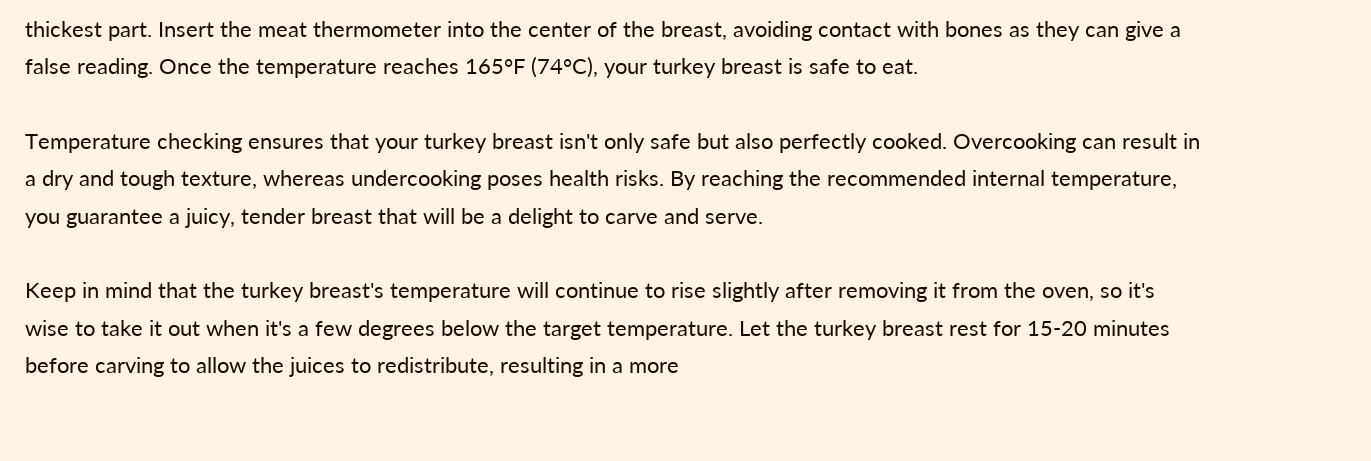thickest part. Insert the meat thermometer into the center of the breast, avoiding contact with bones as they can give a false reading. Once the temperature reaches 165°F (74°C), your turkey breast is safe to eat.

Temperature checking ensures that your turkey breast isn't only safe but also perfectly cooked. Overcooking can result in a dry and tough texture, whereas undercooking poses health risks. By reaching the recommended internal temperature, you guarantee a juicy, tender breast that will be a delight to carve and serve.

Keep in mind that the turkey breast's temperature will continue to rise slightly after removing it from the oven, so it's wise to take it out when it's a few degrees below the target temperature. Let the turkey breast rest for 15-20 minutes before carving to allow the juices to redistribute, resulting in a more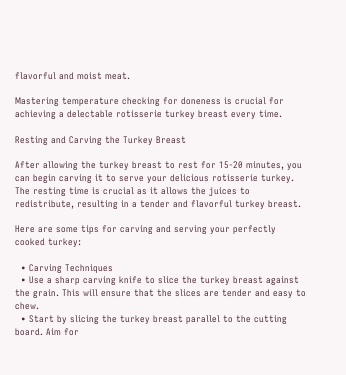flavorful and moist meat.

Mastering temperature checking for doneness is crucial for achieving a delectable rotisserie turkey breast every time.

Resting and Carving the Turkey Breast

After allowing the turkey breast to rest for 15-20 minutes, you can begin carving it to serve your delicious rotisserie turkey. The resting time is crucial as it allows the juices to redistribute, resulting in a tender and flavorful turkey breast.

Here are some tips for carving and serving your perfectly cooked turkey:

  • Carving Techniques
  • Use a sharp carving knife to slice the turkey breast against the grain. This will ensure that the slices are tender and easy to chew.
  • Start by slicing the turkey breast parallel to the cutting board. Aim for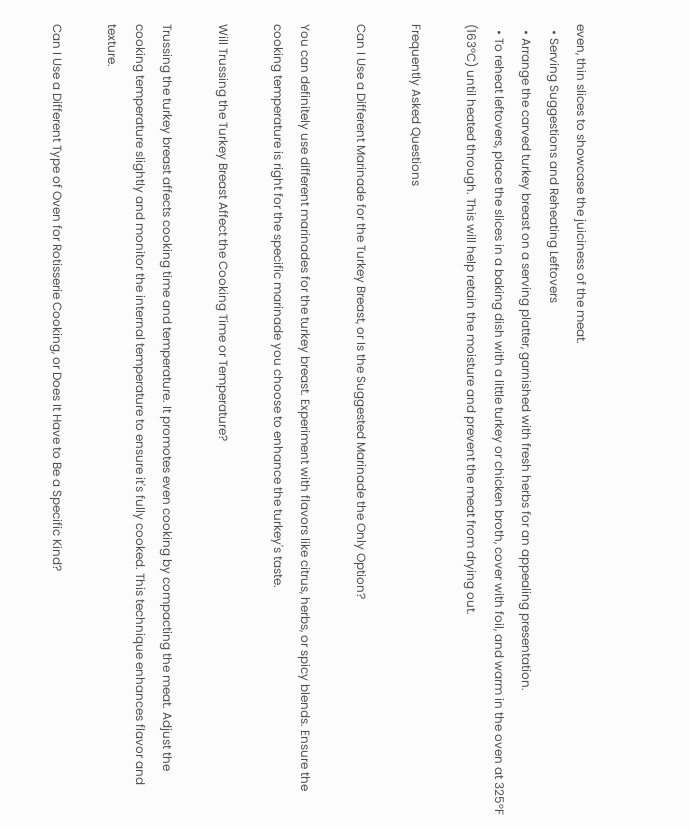even, thin slices to showcase the juiciness of the meat.
  • Serving Suggestions and Reheating Leftovers
  • Arrange the carved turkey breast on a serving platter, garnished with fresh herbs for an appealing presentation.
  • To reheat leftovers, place the slices in a baking dish with a little turkey or chicken broth, cover with foil, and warm in the oven at 325°F (163°C) until heated through. This will help retain the moisture and prevent the meat from drying out.

Frequently Asked Questions

Can I Use a Different Marinade for the Turkey Breast, or Is the Suggested Marinade the Only Option?

You can definitely use different marinades for the turkey breast. Experiment with flavors like citrus, herbs, or spicy blends. Ensure the cooking temperature is right for the specific marinade you choose to enhance the turkey's taste.

Will Trussing the Turkey Breast Affect the Cooking Time or Temperature?

Trussing the turkey breast affects cooking time and temperature. It promotes even cooking by compacting the meat. Adjust the cooking temperature slightly and monitor the internal temperature to ensure it's fully cooked. This technique enhances flavor and texture.

Can I Use a Different Type of Oven for Rotisserie Cooking, or Does It Have to Be a Specific Kind?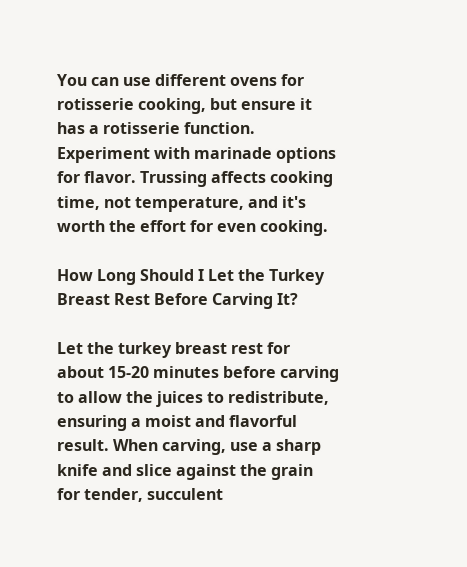You can use different ovens for rotisserie cooking, but ensure it has a rotisserie function. Experiment with marinade options for flavor. Trussing affects cooking time, not temperature, and it's worth the effort for even cooking.

How Long Should I Let the Turkey Breast Rest Before Carving It?

Let the turkey breast rest for about 15-20 minutes before carving to allow the juices to redistribute, ensuring a moist and flavorful result. When carving, use a sharp knife and slice against the grain for tender, succulent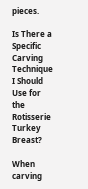pieces.

Is There a Specific Carving Technique I Should Use for the Rotisserie Turkey Breast?

When carving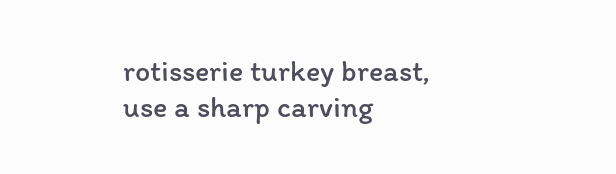rotisserie turkey breast, use a sharp carving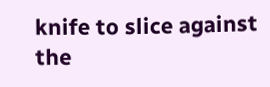knife to slice against the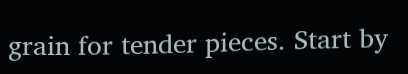grain for tender pieces. Start by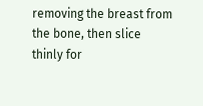removing the breast from the bone, then slice thinly for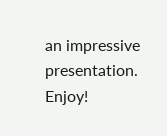an impressive presentation. Enjoy!